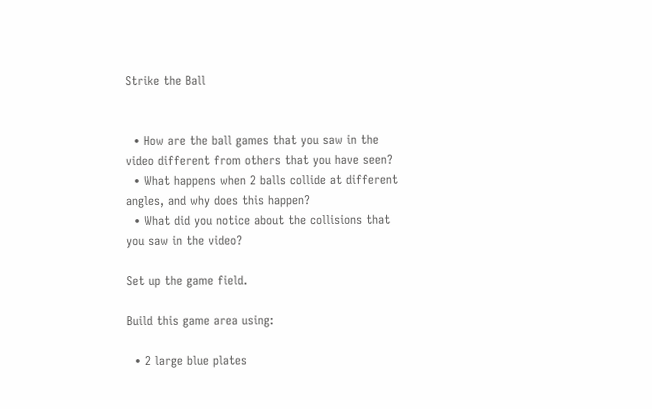Strike the Ball


  • How are the ball games that you saw in the video different from others that you have seen?
  • What happens when 2 balls collide at different angles, and why does this happen?
  • What did you notice about the collisions that you saw in the video?

Set up the game field.

Build this game area using:

  • 2 large blue plates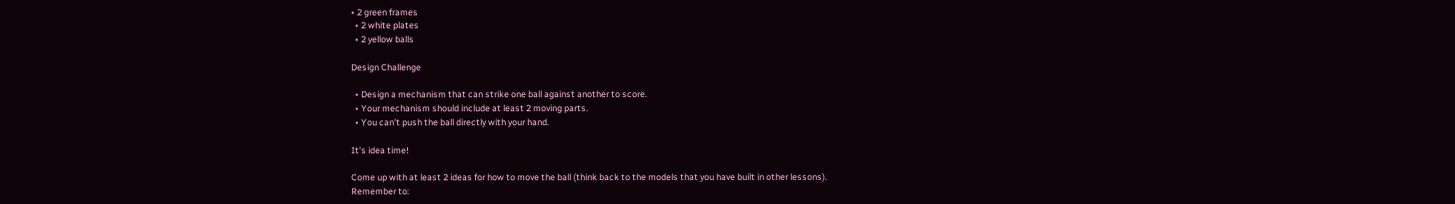• 2 green frames
  • 2 white plates
  • 2 yellow balls

Design Challenge

  • Design a mechanism that can strike one ball against another to score.
  • Your mechanism should include at least 2 moving parts.
  • You can’t push the ball directly with your hand.

It's idea time!

Come up with at least 2 ideas for how to move the ball (think back to the models that you have built in other lessons).
Remember to: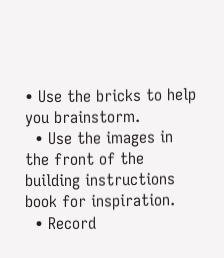• Use the bricks to help you brainstorm.
  • Use the images in the front of the building instructions book for inspiration.
  • Record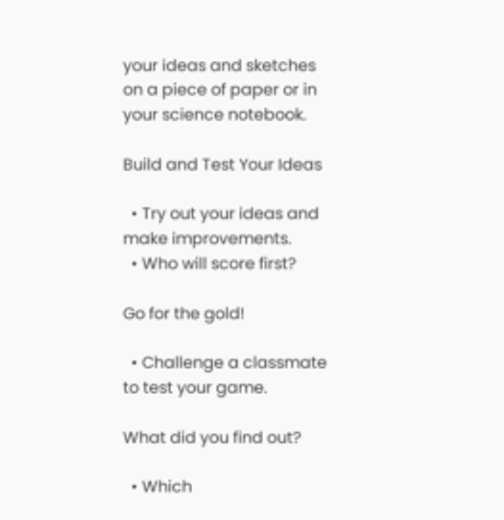your ideas and sketches on a piece of paper or in your science notebook.

Build and Test Your Ideas

  • Try out your ideas and make improvements.
  • Who will score first?

Go for the gold!

  • Challenge a classmate to test your game.

What did you find out?

  • Which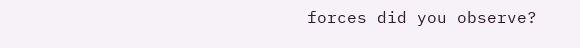forces did you observe?